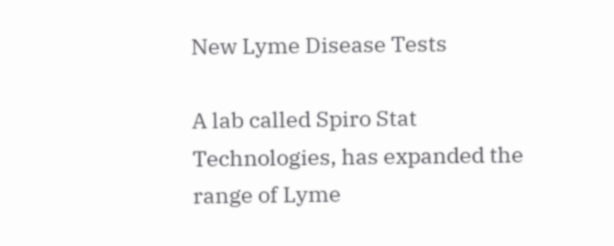New Lyme Disease Tests

A lab called Spiro Stat Technologies, has expanded the range of Lyme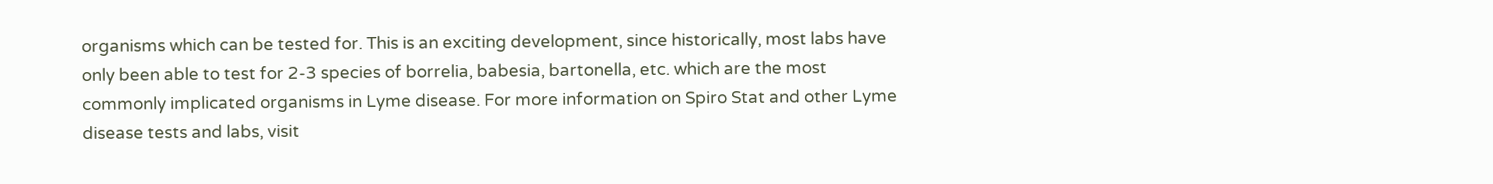organisms which can be tested for. This is an exciting development, since historically, most labs have only been able to test for 2-3 species of borrelia, babesia, bartonella, etc. which are the most commonly implicated organisms in Lyme disease. For more information on Spiro Stat and other Lyme disease tests and labs, visit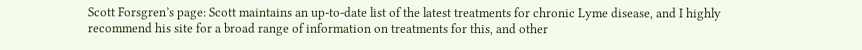Scott Forsgren’s page: Scott maintains an up-to-date list of the latest treatments for chronic Lyme disease, and I highly recommend his site for a broad range of information on treatments for this, and other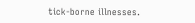tick-borne illnesses.